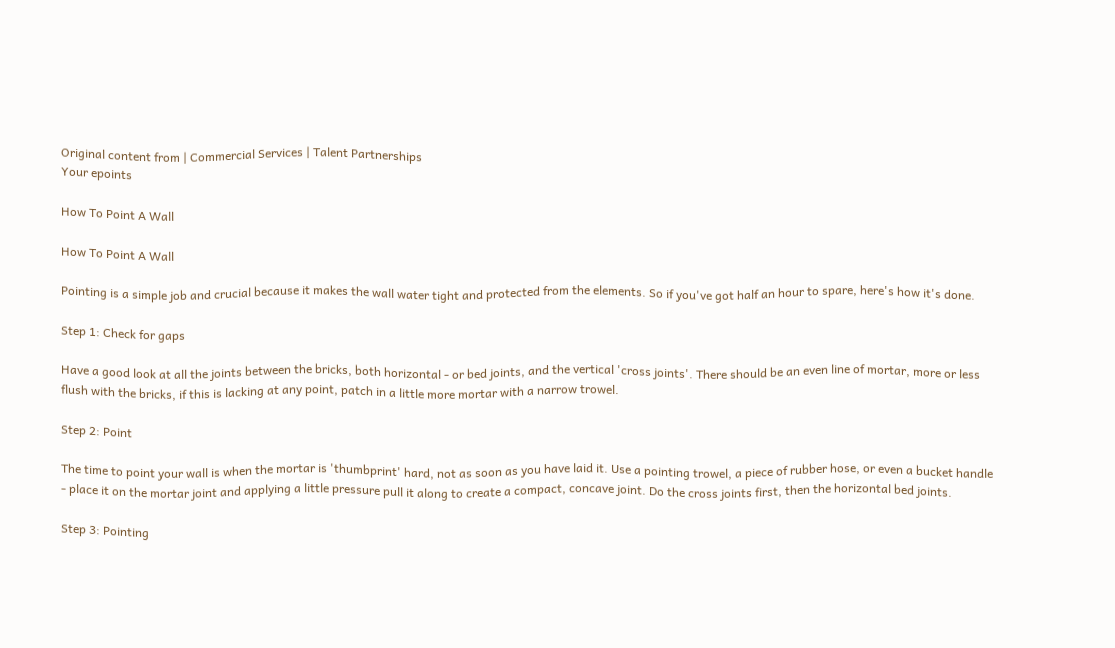Original content from | Commercial Services | Talent Partnerships
Your epoints

How To Point A Wall

How To Point A Wall

Pointing is a simple job and crucial because it makes the wall water tight and protected from the elements. So if you've got half an hour to spare, here's how it's done.

Step 1: Check for gaps

Have a good look at all the joints between the bricks, both horizontal - or bed joints, and the vertical 'cross joints'. There should be an even line of mortar, more or less flush with the bricks, if this is lacking at any point, patch in a little more mortar with a narrow trowel.

Step 2: Point

The time to point your wall is when the mortar is 'thumbprint' hard, not as soon as you have laid it. Use a pointing trowel, a piece of rubber hose, or even a bucket handle - place it on the mortar joint and applying a little pressure pull it along to create a compact, concave joint. Do the cross joints first, then the horizontal bed joints.

Step 3: Pointing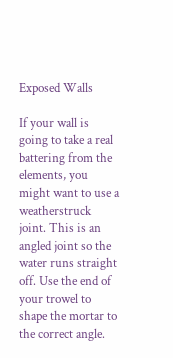Exposed Walls

If your wall is going to take a real battering from the elements, you might want to use a weatherstruck joint. This is an angled joint so the water runs straight off. Use the end of your trowel to shape the mortar to the correct angle.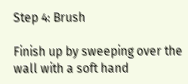Step 4: Brush

Finish up by sweeping over the wall with a soft hand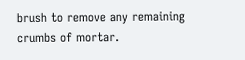brush to remove any remaining crumbs of mortar.